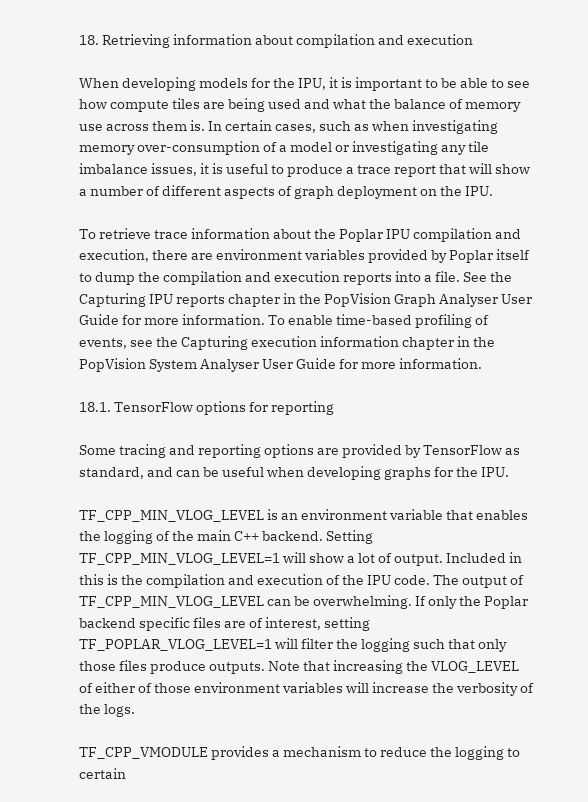18. Retrieving information about compilation and execution

When developing models for the IPU, it is important to be able to see how compute tiles are being used and what the balance of memory use across them is. In certain cases, such as when investigating memory over-consumption of a model or investigating any tile imbalance issues, it is useful to produce a trace report that will show a number of different aspects of graph deployment on the IPU.

To retrieve trace information about the Poplar IPU compilation and execution, there are environment variables provided by Poplar itself to dump the compilation and execution reports into a file. See the Capturing IPU reports chapter in the PopVision Graph Analyser User Guide for more information. To enable time-based profiling of events, see the Capturing execution information chapter in the PopVision System Analyser User Guide for more information.

18.1. TensorFlow options for reporting

Some tracing and reporting options are provided by TensorFlow as standard, and can be useful when developing graphs for the IPU.

TF_CPP_MIN_VLOG_LEVEL is an environment variable that enables the logging of the main C++ backend. Setting TF_CPP_MIN_VLOG_LEVEL=1 will show a lot of output. Included in this is the compilation and execution of the IPU code. The output of TF_CPP_MIN_VLOG_LEVEL can be overwhelming. If only the Poplar backend specific files are of interest, setting TF_POPLAR_VLOG_LEVEL=1 will filter the logging such that only those files produce outputs. Note that increasing the VLOG_LEVEL of either of those environment variables will increase the verbosity of the logs.

TF_CPP_VMODULE provides a mechanism to reduce the logging to certain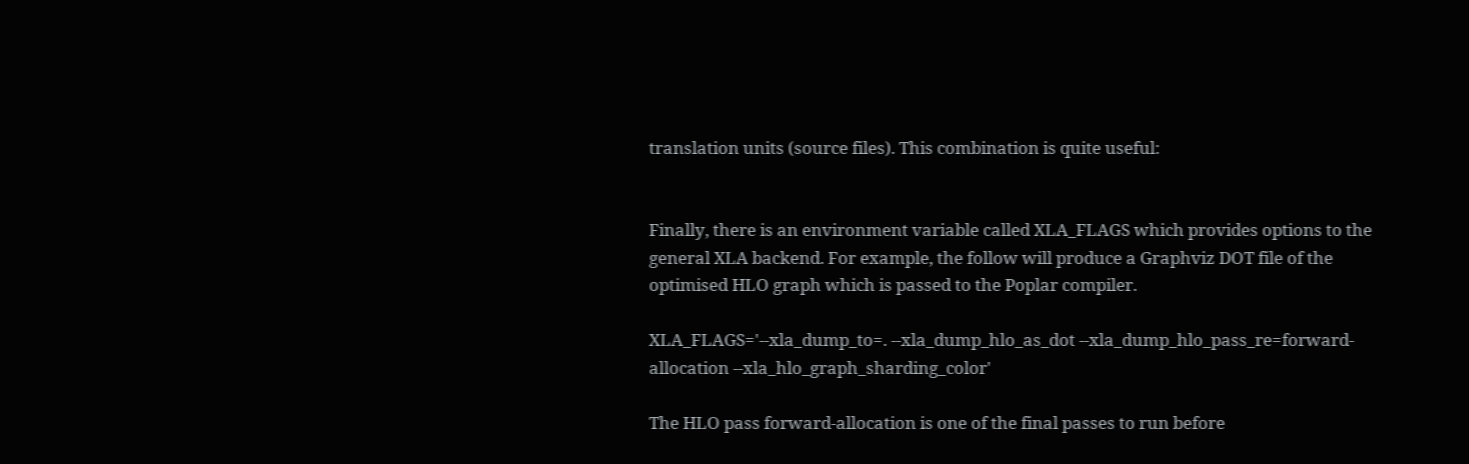translation units (source files). This combination is quite useful:


Finally, there is an environment variable called XLA_FLAGS which provides options to the general XLA backend. For example, the follow will produce a Graphviz DOT file of the optimised HLO graph which is passed to the Poplar compiler.

XLA_FLAGS='--xla_dump_to=. --xla_dump_hlo_as_dot --xla_dump_hlo_pass_re=forward-allocation --xla_hlo_graph_sharding_color'

The HLO pass forward-allocation is one of the final passes to run before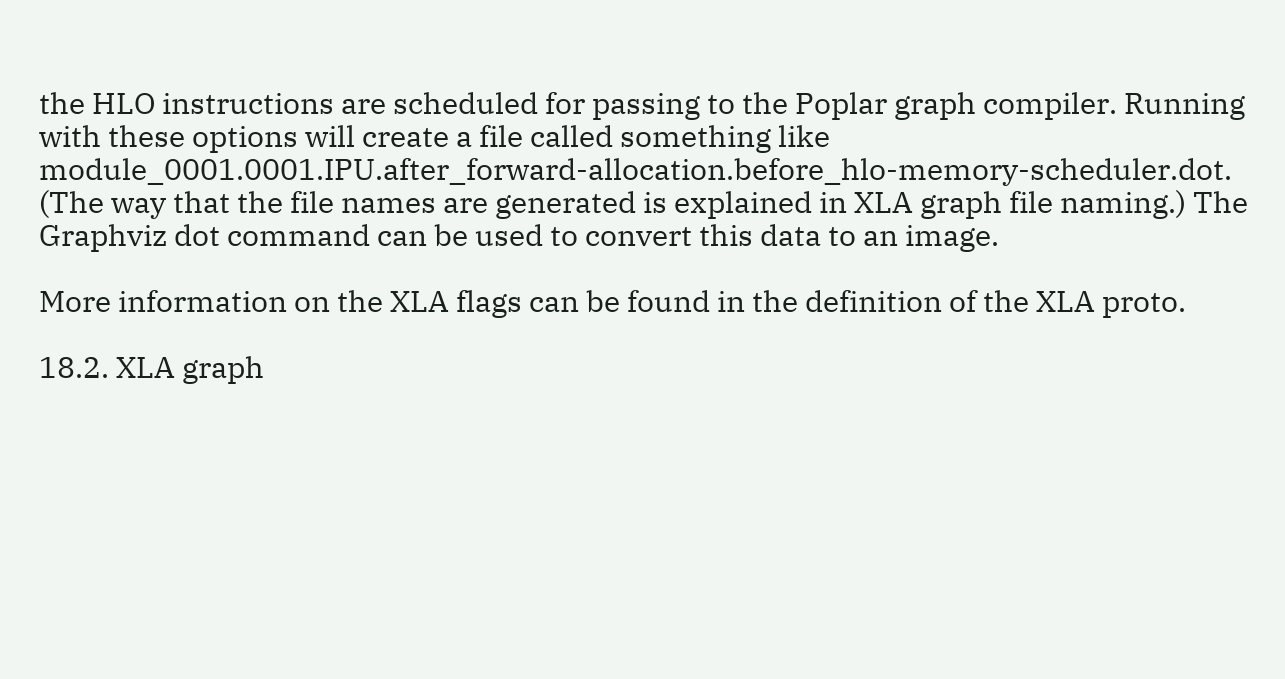the HLO instructions are scheduled for passing to the Poplar graph compiler. Running with these options will create a file called something like module_0001.0001.IPU.after_forward-allocation.before_hlo-memory-scheduler.dot. (The way that the file names are generated is explained in XLA graph file naming.) The Graphviz dot command can be used to convert this data to an image.

More information on the XLA flags can be found in the definition of the XLA proto.

18.2. XLA graph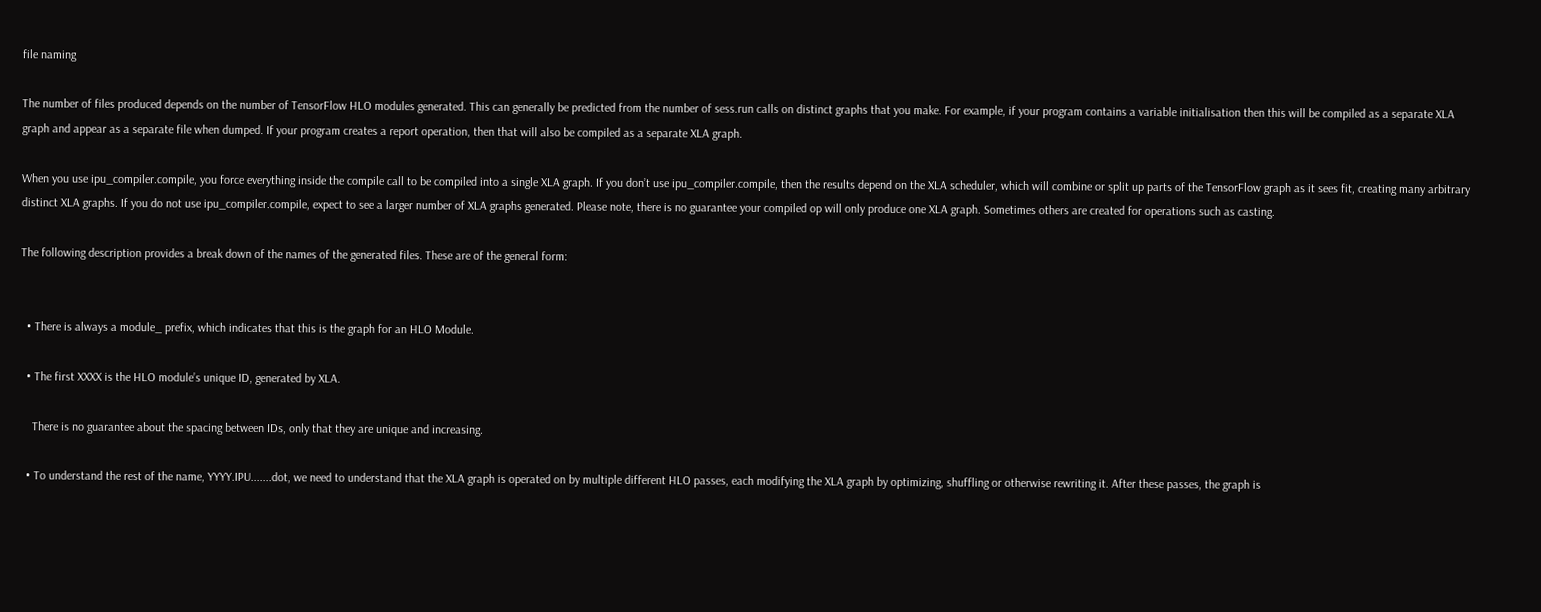file naming

The number of files produced depends on the number of TensorFlow HLO modules generated. This can generally be predicted from the number of sess.run calls on distinct graphs that you make. For example, if your program contains a variable initialisation then this will be compiled as a separate XLA graph and appear as a separate file when dumped. If your program creates a report operation, then that will also be compiled as a separate XLA graph.

When you use ipu_compiler.compile, you force everything inside the compile call to be compiled into a single XLA graph. If you don’t use ipu_compiler.compile, then the results depend on the XLA scheduler, which will combine or split up parts of the TensorFlow graph as it sees fit, creating many arbitrary distinct XLA graphs. If you do not use ipu_compiler.compile, expect to see a larger number of XLA graphs generated. Please note, there is no guarantee your compiled op will only produce one XLA graph. Sometimes others are created for operations such as casting.

The following description provides a break down of the names of the generated files. These are of the general form:


  • There is always a module_ prefix, which indicates that this is the graph for an HLO Module.

  • The first XXXX is the HLO module’s unique ID, generated by XLA.

    There is no guarantee about the spacing between IDs, only that they are unique and increasing.

  • To understand the rest of the name, YYYY.IPU.......dot, we need to understand that the XLA graph is operated on by multiple different HLO passes, each modifying the XLA graph by optimizing, shuffling or otherwise rewriting it. After these passes, the graph is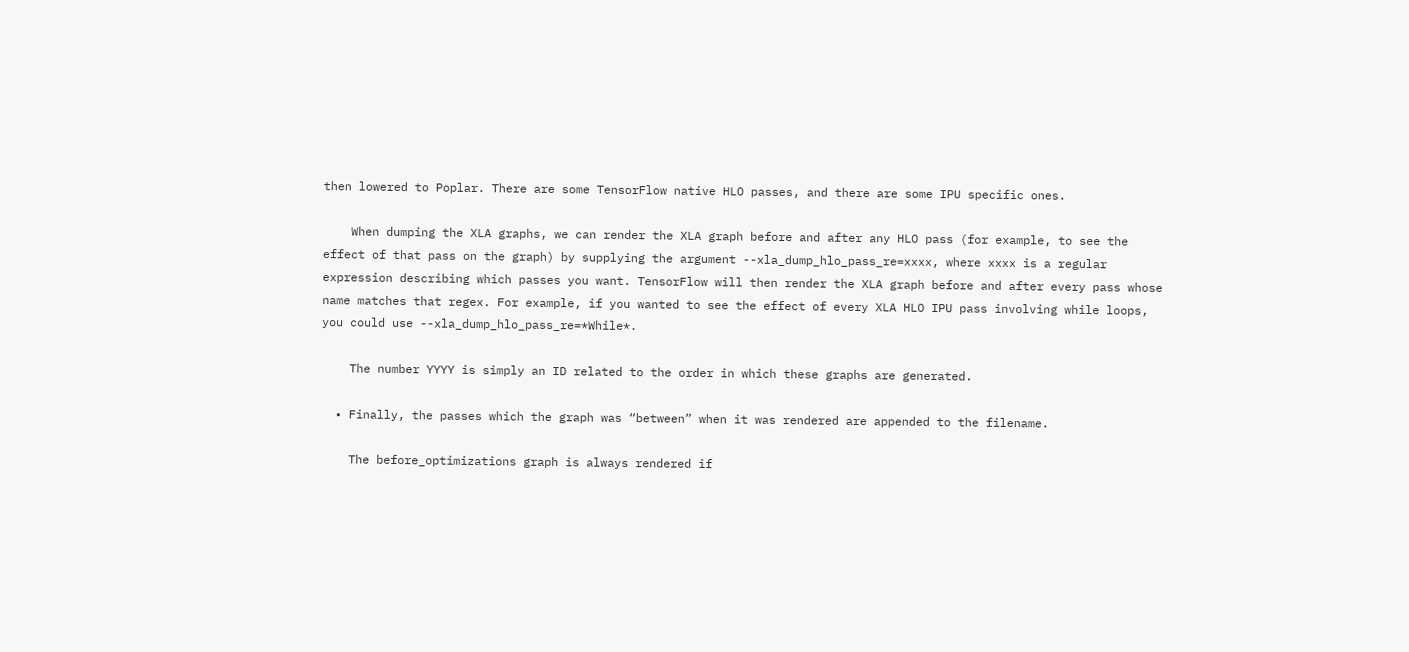then lowered to Poplar. There are some TensorFlow native HLO passes, and there are some IPU specific ones.

    When dumping the XLA graphs, we can render the XLA graph before and after any HLO pass (for example, to see the effect of that pass on the graph) by supplying the argument --xla_dump_hlo_pass_re=xxxx, where xxxx is a regular expression describing which passes you want. TensorFlow will then render the XLA graph before and after every pass whose name matches that regex. For example, if you wanted to see the effect of every XLA HLO IPU pass involving while loops, you could use --xla_dump_hlo_pass_re=*While*.

    The number YYYY is simply an ID related to the order in which these graphs are generated.

  • Finally, the passes which the graph was “between” when it was rendered are appended to the filename.

    The before_optimizations graph is always rendered if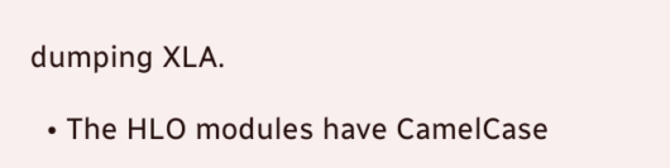dumping XLA.

  • The HLO modules have CamelCase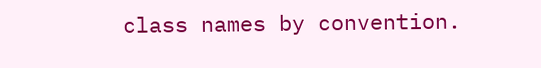class names by convention.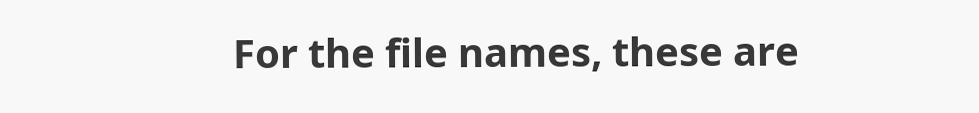For the file names, these are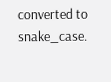converted to snake_case.